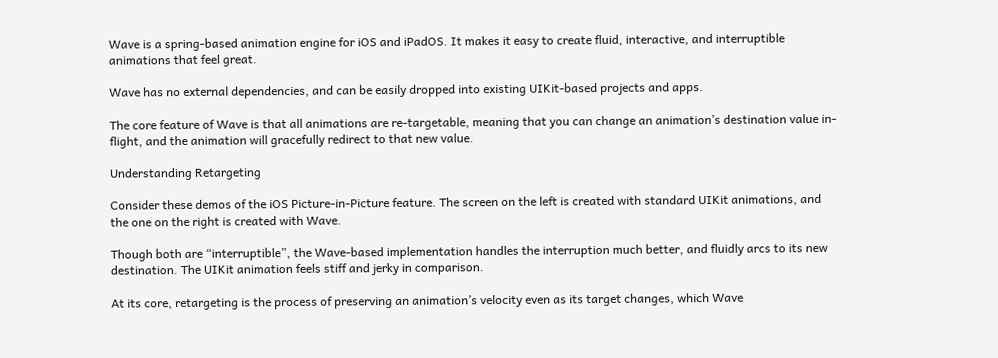Wave is a spring-based animation engine for iOS and iPadOS. It makes it easy to create fluid, interactive, and interruptible animations that feel great.

Wave has no external dependencies, and can be easily dropped into existing UIKit-based projects and apps.

The core feature of Wave is that all animations are re-targetable, meaning that you can change an animation’s destination value in-flight, and the animation will gracefully redirect to that new value.

Understanding Retargeting

Consider these demos of the iOS Picture-in-Picture feature. The screen on the left is created with standard UIKit animations, and the one on the right is created with Wave.

Though both are “interruptible”, the Wave-based implementation handles the interruption much better, and fluidly arcs to its new destination. The UIKit animation feels stiff and jerky in comparison.

At its core, retargeting is the process of preserving an animation’s velocity even as its target changes, which Wave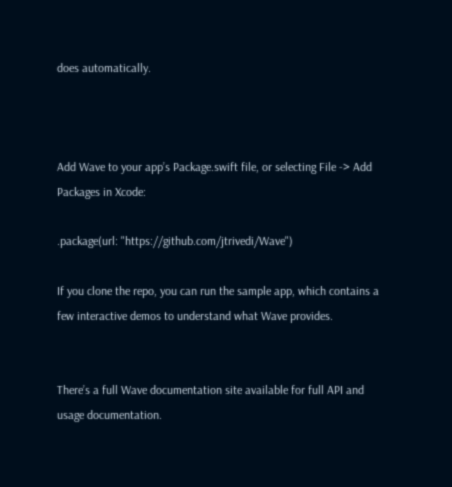does automatically.



Add Wave to your app’s Package.swift file, or selecting File -> Add Packages in Xcode:

.package(url: "https://github.com/jtrivedi/Wave")

If you clone the repo, you can run the sample app, which contains a few interactive demos to understand what Wave provides.


There’s a full Wave documentation site available for full API and usage documentation.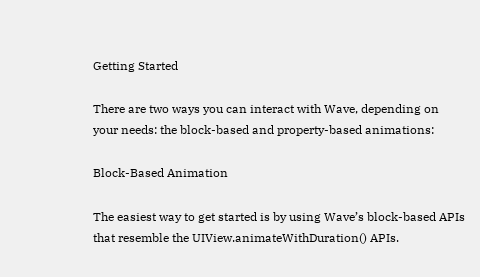Getting Started

There are two ways you can interact with Wave, depending on your needs: the block-based and property-based animations:

Block-Based Animation

The easiest way to get started is by using Wave’s block-based APIs that resemble the UIView.animateWithDuration() APIs.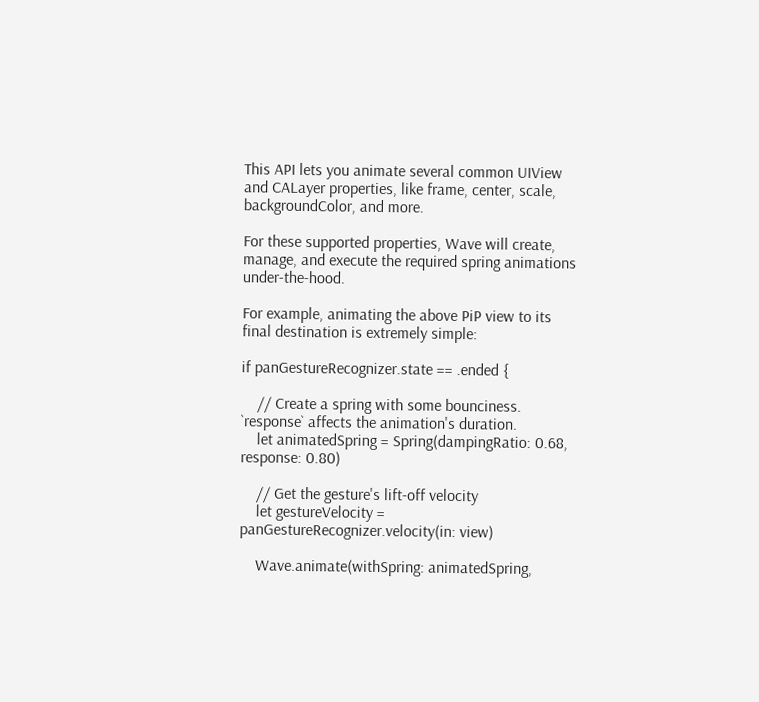This API lets you animate several common UIView and CALayer properties, like frame, center, scale, backgroundColor, and more.

For these supported properties, Wave will create, manage, and execute the required spring animations under-the-hood.

For example, animating the above PiP view to its final destination is extremely simple:

if panGestureRecognizer.state == .ended {

    // Create a spring with some bounciness. `response` affects the animation's duration.
    let animatedSpring = Spring(dampingRatio: 0.68, response: 0.80)

    // Get the gesture's lift-off velocity
    let gestureVelocity = panGestureRecognizer.velocity(in: view)

    Wave.animate(withSpring: animatedSpring,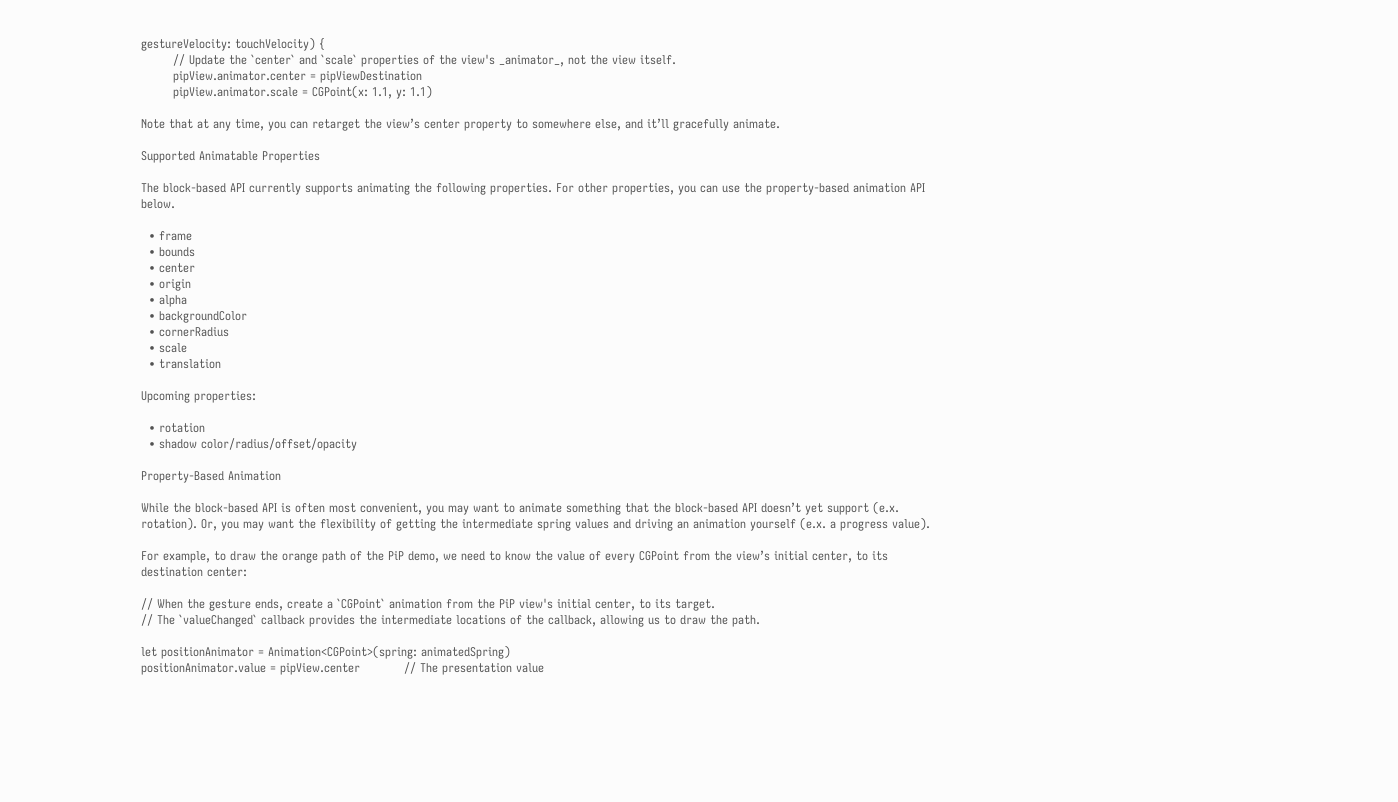gestureVelocity: touchVelocity) {
        // Update the `center` and `scale` properties of the view's _animator_, not the view itself.
        pipView.animator.center = pipViewDestination
        pipView.animator.scale = CGPoint(x: 1.1, y: 1.1)

Note that at any time, you can retarget the view’s center property to somewhere else, and it’ll gracefully animate.

Supported Animatable Properties

The block-based API currently supports animating the following properties. For other properties, you can use the property-based animation API below.

  • frame
  • bounds
  • center
  • origin
  • alpha
  • backgroundColor
  • cornerRadius
  • scale
  • translation

Upcoming properties:

  • rotation
  • shadow color/radius/offset/opacity

Property-Based Animation

While the block-based API is often most convenient, you may want to animate something that the block-based API doesn’t yet support (e.x. rotation). Or, you may want the flexibility of getting the intermediate spring values and driving an animation yourself (e.x. a progress value).

For example, to draw the orange path of the PiP demo, we need to know the value of every CGPoint from the view’s initial center, to its destination center:

// When the gesture ends, create a `CGPoint` animation from the PiP view's initial center, to its target.
// The `valueChanged` callback provides the intermediate locations of the callback, allowing us to draw the path.

let positionAnimator = Animation<CGPoint>(spring: animatedSpring)
positionAnimator.value = pipView.center           // The presentation value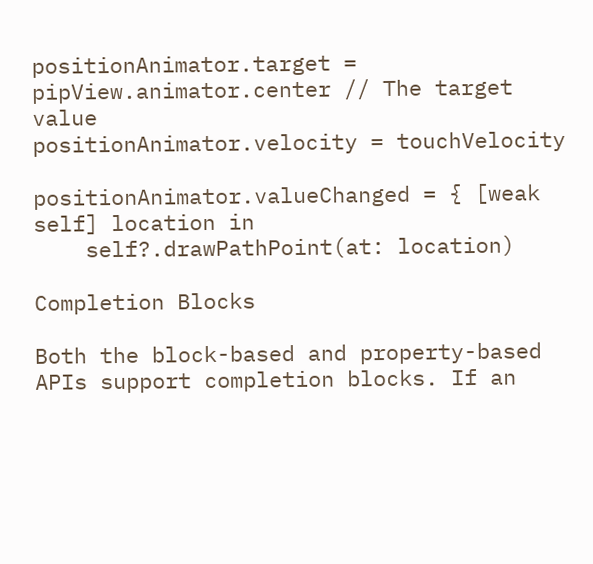positionAnimator.target = pipView.animator.center // The target value
positionAnimator.velocity = touchVelocity

positionAnimator.valueChanged = { [weak self] location in
    self?.drawPathPoint(at: location)

Completion Blocks

Both the block-based and property-based APIs support completion blocks. If an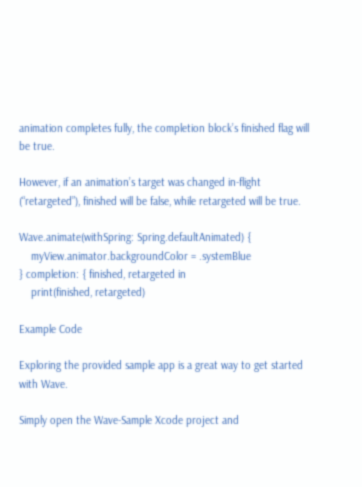animation completes fully, the completion block’s finished flag will be true.

However, if an animation’s target was changed in-flight (“retargeted”), finished will be false, while retargeted will be true.

Wave.animate(withSpring: Spring.defaultAnimated) {
    myView.animator.backgroundColor = .systemBlue
} completion: { finished, retargeted in
    print(finished, retargeted)

Example Code

Exploring the provided sample app is a great way to get started with Wave.

Simply open the Wave-Sample Xcode project and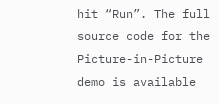hit “Run”. The full source code for the Picture-in-Picture demo is available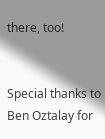there, too!


Special thanks to Ben Oztalay for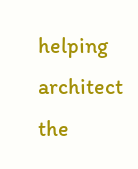helping architect the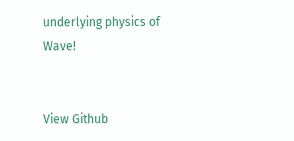underlying physics of Wave!


View Github